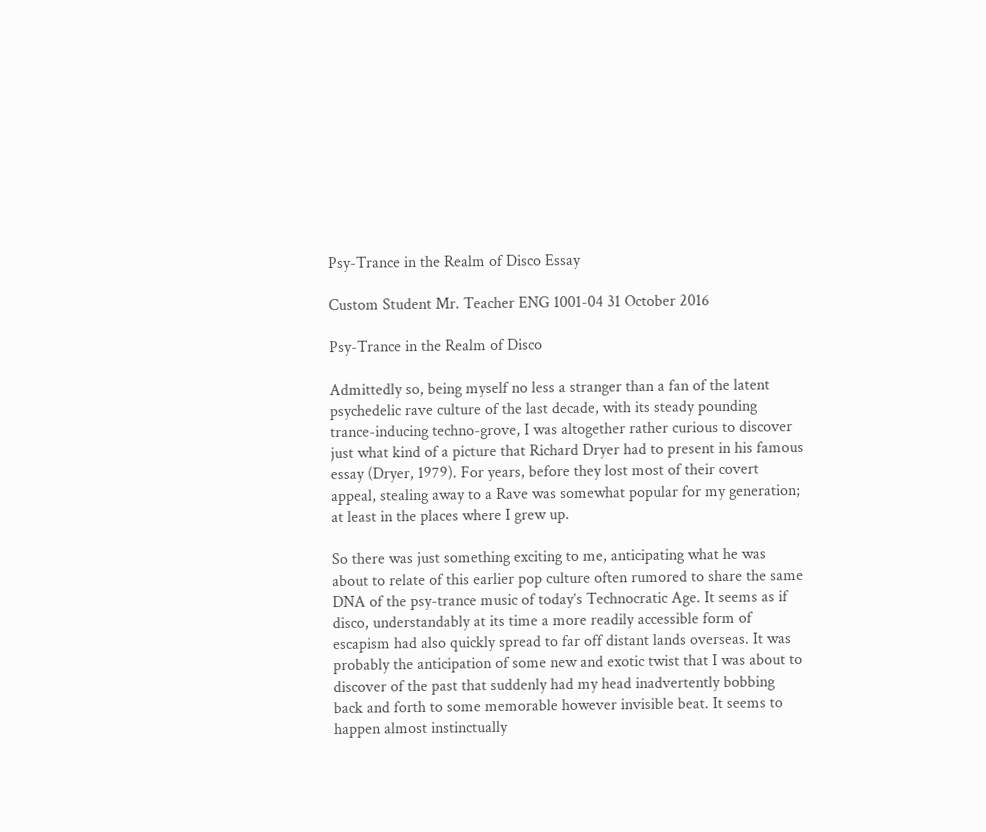Psy-Trance in the Realm of Disco Essay

Custom Student Mr. Teacher ENG 1001-04 31 October 2016

Psy-Trance in the Realm of Disco

Admittedly so, being myself no less a stranger than a fan of the latent psychedelic rave culture of the last decade, with its steady pounding trance-inducing techno-grove, I was altogether rather curious to discover just what kind of a picture that Richard Dryer had to present in his famous essay (Dryer, 1979). For years, before they lost most of their covert appeal, stealing away to a Rave was somewhat popular for my generation; at least in the places where I grew up.

So there was just something exciting to me, anticipating what he was about to relate of this earlier pop culture often rumored to share the same DNA of the psy-trance music of today’s Technocratic Age. It seems as if disco, understandably at its time a more readily accessible form of escapism had also quickly spread to far off distant lands overseas. It was probably the anticipation of some new and exotic twist that I was about to discover of the past that suddenly had my head inadvertently bobbing back and forth to some memorable however invisible beat. It seems to happen almost instinctually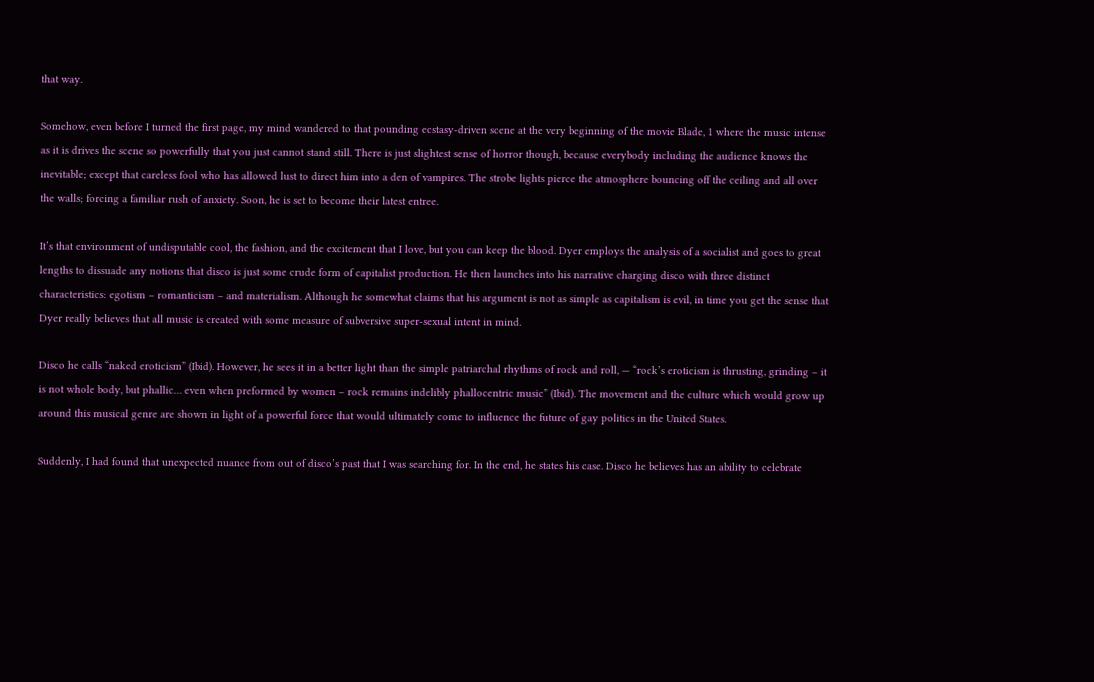that way.

Somehow, even before I turned the first page, my mind wandered to that pounding ecstasy-driven scene at the very beginning of the movie Blade, 1 where the music intense as it is drives the scene so powerfully that you just cannot stand still. There is just slightest sense of horror though, because everybody including the audience knows the inevitable; except that careless fool who has allowed lust to direct him into a den of vampires. The strobe lights pierce the atmosphere bouncing off the ceiling and all over the walls; forcing a familiar rush of anxiety. Soon, he is set to become their latest entree.

It’s that environment of undisputable cool, the fashion, and the excitement that I love, but you can keep the blood. Dyer employs the analysis of a socialist and goes to great lengths to dissuade any notions that disco is just some crude form of capitalist production. He then launches into his narrative charging disco with three distinct characteristics: egotism – romanticism – and materialism. Although he somewhat claims that his argument is not as simple as capitalism is evil, in time you get the sense that Dyer really believes that all music is created with some measure of subversive super-sexual intent in mind.

Disco he calls “naked eroticism” (Ibid). However, he sees it in a better light than the simple patriarchal rhythms of rock and roll, — “rock’s eroticism is thrusting, grinding – it is not whole body, but phallic… even when preformed by women – rock remains indelibly phallocentric music” (Ibid). The movement and the culture which would grow up around this musical genre are shown in light of a powerful force that would ultimately come to influence the future of gay politics in the United States.

Suddenly, I had found that unexpected nuance from out of disco’s past that I was searching for. In the end, he states his case. Disco he believes has an ability to celebrate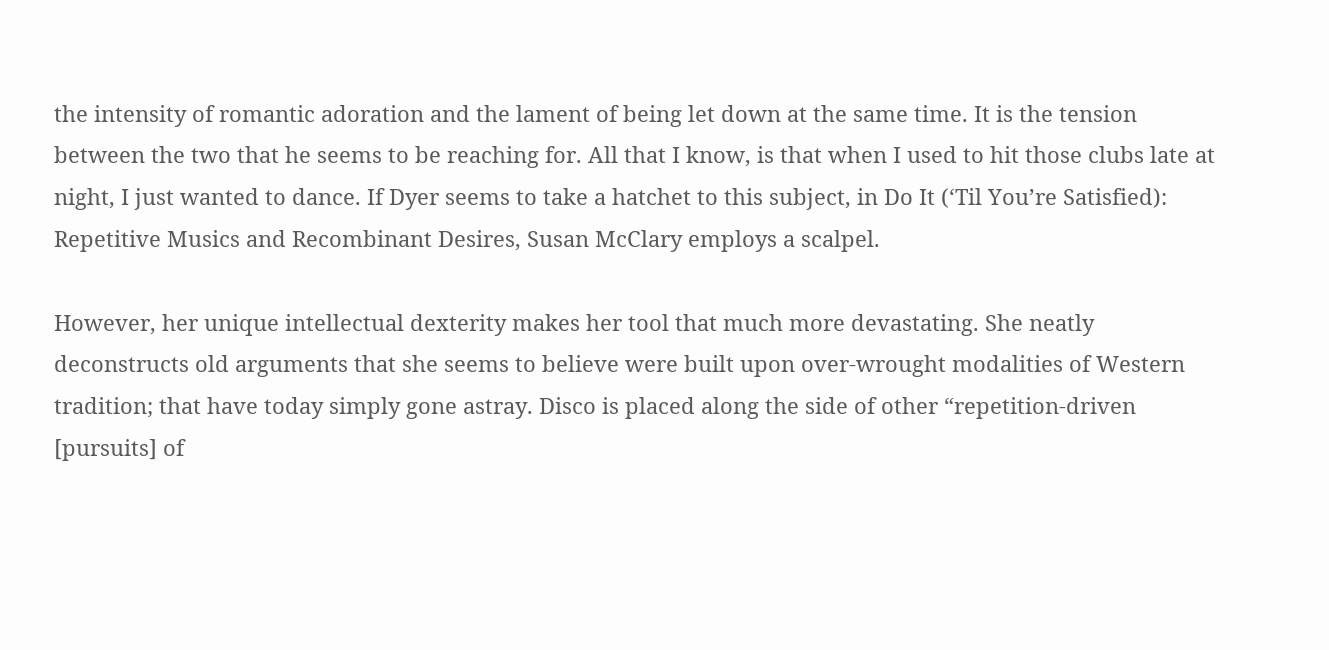the intensity of romantic adoration and the lament of being let down at the same time. It is the tension between the two that he seems to be reaching for. All that I know, is that when I used to hit those clubs late at night, I just wanted to dance. If Dyer seems to take a hatchet to this subject, in Do It (‘Til You’re Satisfied): Repetitive Musics and Recombinant Desires, Susan McClary employs a scalpel.

However, her unique intellectual dexterity makes her tool that much more devastating. She neatly deconstructs old arguments that she seems to believe were built upon over-wrought modalities of Western tradition; that have today simply gone astray. Disco is placed along the side of other “repetition-driven [pursuits] of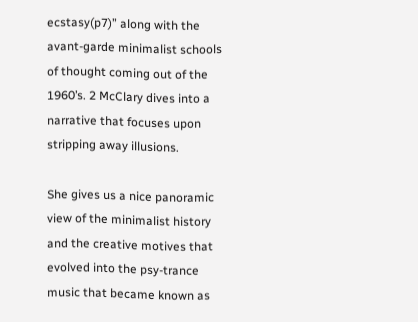ecstasy(p7)” along with the avant-garde minimalist schools of thought coming out of the 1960’s. 2 McClary dives into a narrative that focuses upon stripping away illusions.

She gives us a nice panoramic view of the minimalist history and the creative motives that evolved into the psy-trance music that became known as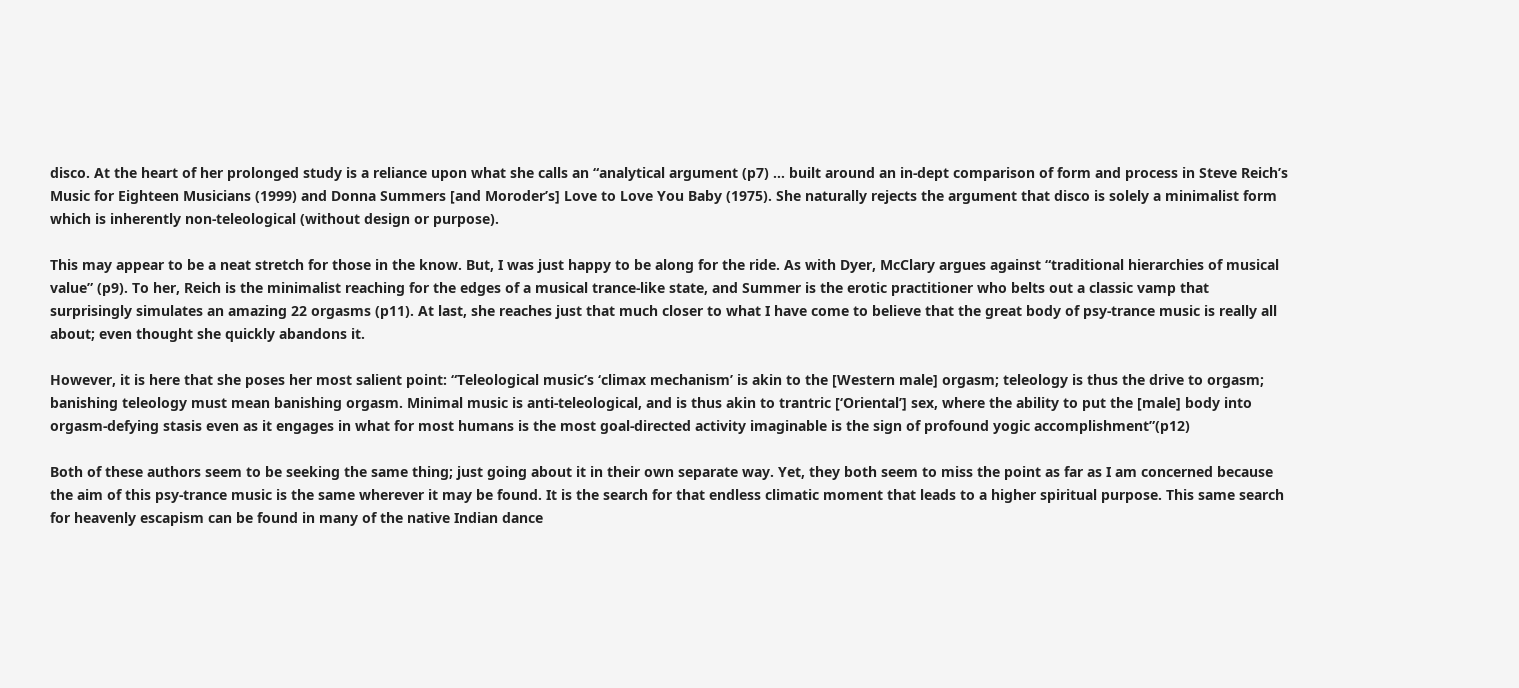disco. At the heart of her prolonged study is a reliance upon what she calls an “analytical argument (p7) … built around an in-dept comparison of form and process in Steve Reich’s Music for Eighteen Musicians (1999) and Donna Summers [and Moroder’s] Love to Love You Baby (1975). She naturally rejects the argument that disco is solely a minimalist form which is inherently non-teleological (without design or purpose).

This may appear to be a neat stretch for those in the know. But, I was just happy to be along for the ride. As with Dyer, McClary argues against “traditional hierarchies of musical value” (p9). To her, Reich is the minimalist reaching for the edges of a musical trance-like state, and Summer is the erotic practitioner who belts out a classic vamp that surprisingly simulates an amazing 22 orgasms (p11). At last, she reaches just that much closer to what I have come to believe that the great body of psy-trance music is really all about; even thought she quickly abandons it.

However, it is here that she poses her most salient point: “Teleological music’s ‘climax mechanism’ is akin to the [Western male] orgasm; teleology is thus the drive to orgasm; banishing teleology must mean banishing orgasm. Minimal music is anti-teleological, and is thus akin to trantric [‘Oriental’] sex, where the ability to put the [male] body into orgasm-defying stasis even as it engages in what for most humans is the most goal-directed activity imaginable is the sign of profound yogic accomplishment”(p12)

Both of these authors seem to be seeking the same thing; just going about it in their own separate way. Yet, they both seem to miss the point as far as I am concerned because the aim of this psy-trance music is the same wherever it may be found. It is the search for that endless climatic moment that leads to a higher spiritual purpose. This same search for heavenly escapism can be found in many of the native Indian dance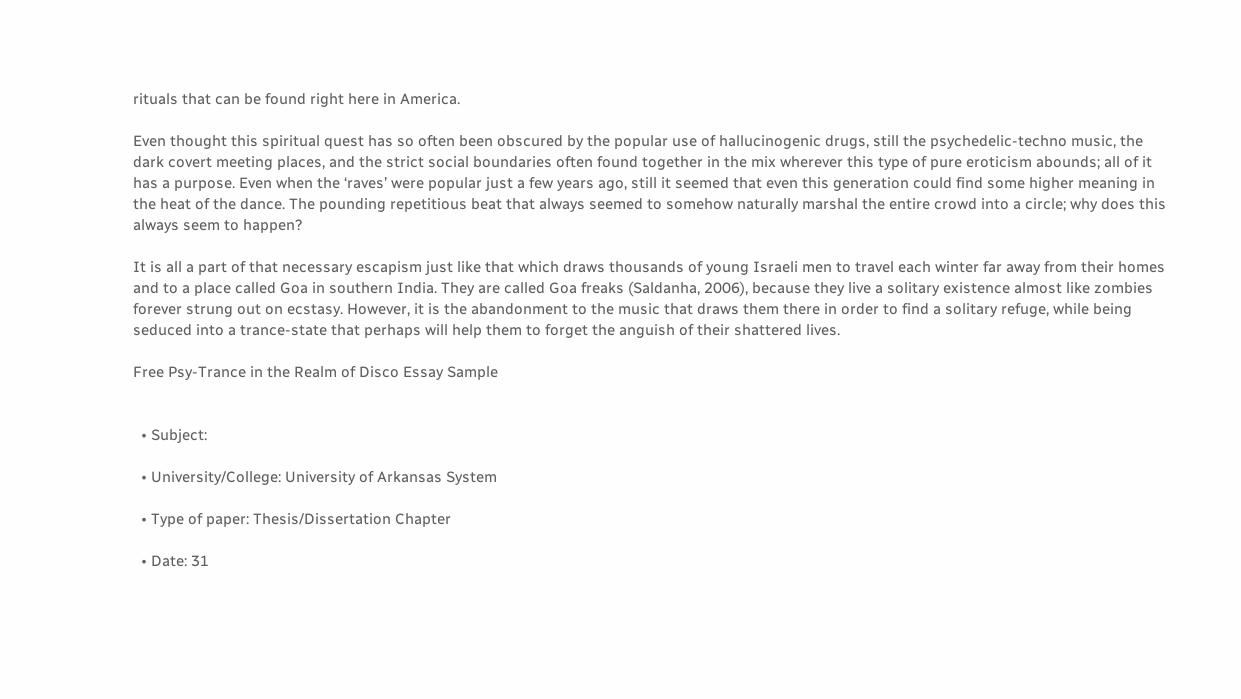rituals that can be found right here in America.

Even thought this spiritual quest has so often been obscured by the popular use of hallucinogenic drugs, still the psychedelic-techno music, the dark covert meeting places, and the strict social boundaries often found together in the mix wherever this type of pure eroticism abounds; all of it has a purpose. Even when the ‘raves’ were popular just a few years ago, still it seemed that even this generation could find some higher meaning in the heat of the dance. The pounding repetitious beat that always seemed to somehow naturally marshal the entire crowd into a circle; why does this always seem to happen?

It is all a part of that necessary escapism just like that which draws thousands of young Israeli men to travel each winter far away from their homes and to a place called Goa in southern India. They are called Goa freaks (Saldanha, 2006), because they live a solitary existence almost like zombies forever strung out on ecstasy. However, it is the abandonment to the music that draws them there in order to find a solitary refuge, while being seduced into a trance-state that perhaps will help them to forget the anguish of their shattered lives.

Free Psy-Trance in the Realm of Disco Essay Sample


  • Subject:

  • University/College: University of Arkansas System

  • Type of paper: Thesis/Dissertation Chapter

  • Date: 31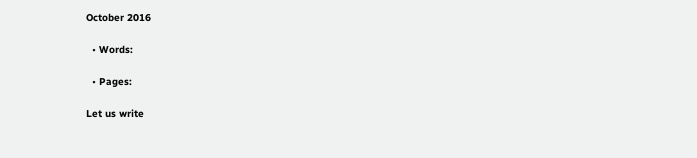October 2016

  • Words:

  • Pages:

Let us write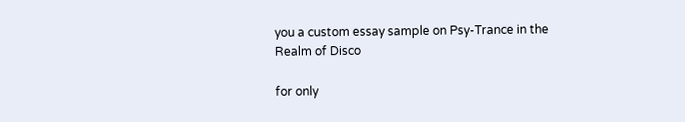you a custom essay sample on Psy-Trance in the Realm of Disco

for only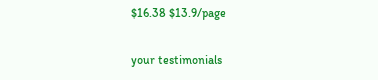$16.38 $13.9/page

your testimonials